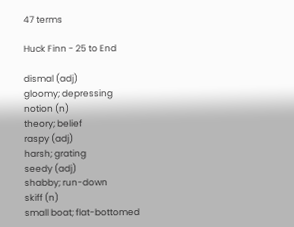47 terms

Huck Finn - 25 to End

dismal (adj)
gloomy; depressing
notion (n)
theory; belief
raspy (adj)
harsh; grating
seedy (adj)
shabby; run-down
skiff (n)
small boat; flat-bottomed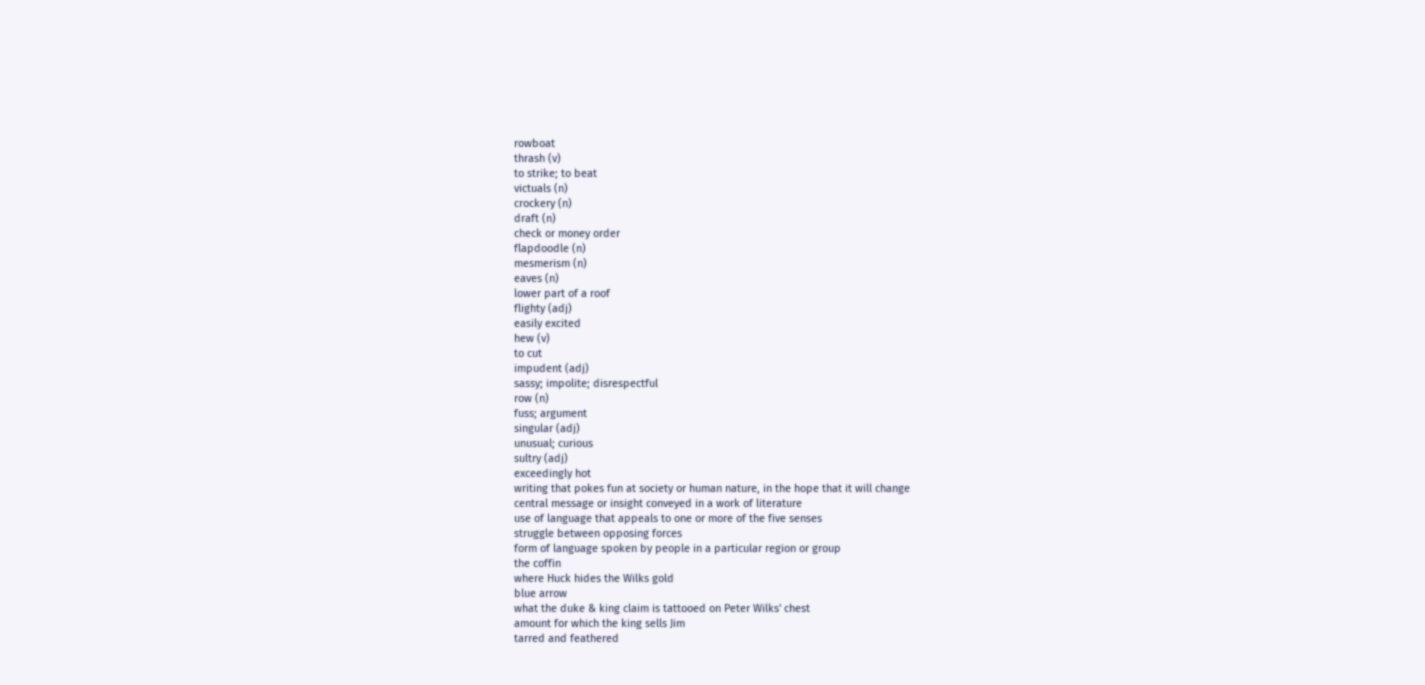rowboat
thrash (v)
to strike; to beat
victuals (n)
crockery (n)
draft (n)
check or money order
flapdoodle (n)
mesmerism (n)
eaves (n)
lower part of a roof
flighty (adj)
easily excited
hew (v)
to cut
impudent (adj)
sassy; impolite; disrespectful
row (n)
fuss; argument
singular (adj)
unusual; curious
sultry (adj)
exceedingly hot
writing that pokes fun at society or human nature, in the hope that it will change
central message or insight conveyed in a work of literature
use of language that appeals to one or more of the five senses
struggle between opposing forces
form of language spoken by people in a particular region or group
the coffin
where Huck hides the Wilks gold
blue arrow
what the duke & king claim is tattooed on Peter Wilks' chest
amount for which the king sells Jim
tarred and feathered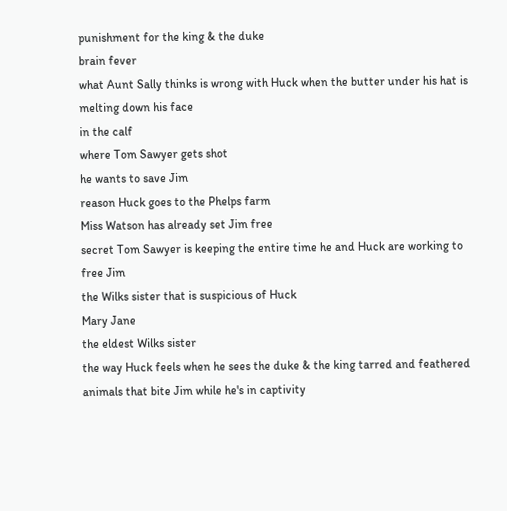punishment for the king & the duke
brain fever
what Aunt Sally thinks is wrong with Huck when the butter under his hat is melting down his face
in the calf
where Tom Sawyer gets shot
he wants to save Jim
reason Huck goes to the Phelps farm
Miss Watson has already set Jim free
secret Tom Sawyer is keeping the entire time he and Huck are working to free Jim
the Wilks sister that is suspicious of Huck
Mary Jane
the eldest Wilks sister
the way Huck feels when he sees the duke & the king tarred and feathered
animals that bite Jim while he's in captivity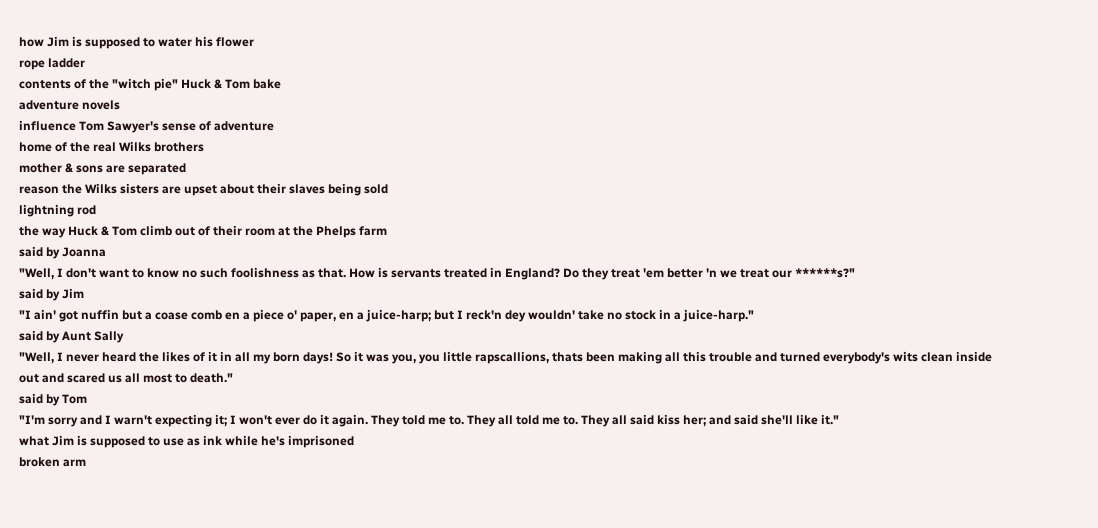how Jim is supposed to water his flower
rope ladder
contents of the "witch pie" Huck & Tom bake
adventure novels
influence Tom Sawyer's sense of adventure
home of the real Wilks brothers
mother & sons are separated
reason the Wilks sisters are upset about their slaves being sold
lightning rod
the way Huck & Tom climb out of their room at the Phelps farm
said by Joanna
"Well, I don't want to know no such foolishness as that. How is servants treated in England? Do they treat 'em better 'n we treat our ******s?"
said by Jim
"I ain' got nuffin but a coase comb en a piece o' paper, en a juice-harp; but I reck'n dey wouldn' take no stock in a juice-harp."
said by Aunt Sally
"Well, I never heard the likes of it in all my born days! So it was you, you little rapscallions, thats been making all this trouble and turned everybody's wits clean inside out and scared us all most to death."
said by Tom
"I'm sorry and I warn't expecting it; I won't ever do it again. They told me to. They all told me to. They all said kiss her; and said she'll like it."
what Jim is supposed to use as ink while he's imprisoned
broken arm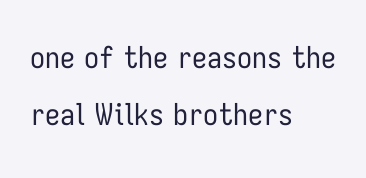one of the reasons the real Wilks brothers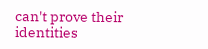can't prove their identities